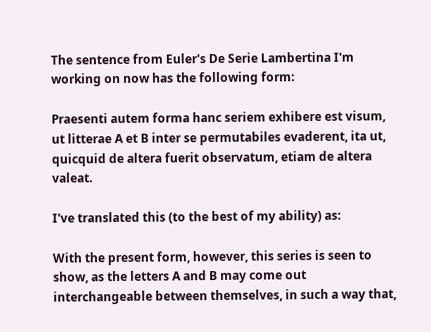The sentence from Euler's De Serie Lambertina I'm working on now has the following form:

Praesenti autem forma hanc seriem exhibere est visum, ut litterae A et B inter se permutabiles evaderent, ita ut, quicquid de altera fuerit observatum, etiam de altera valeat.

I've translated this (to the best of my ability) as:

With the present form, however, this series is seen to show, as the letters A and B may come out interchangeable between themselves, in such a way that,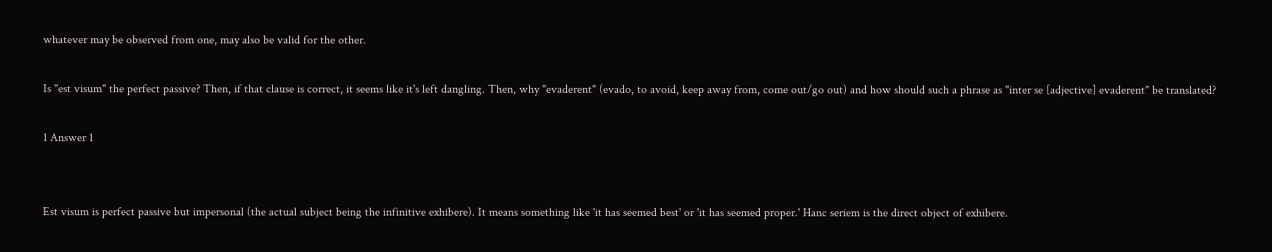whatever may be observed from one, may also be valid for the other.

Is "est visum" the perfect passive? Then, if that clause is correct, it seems like it's left dangling. Then, why "evaderent" (evado, to avoid, keep away from, come out/go out) and how should such a phrase as "inter se [adjective] evaderent" be translated?

1 Answer 1


Est visum is perfect passive but impersonal (the actual subject being the infinitive exhibere). It means something like 'it has seemed best' or 'it has seemed proper.' Hanc seriem is the direct object of exhibere.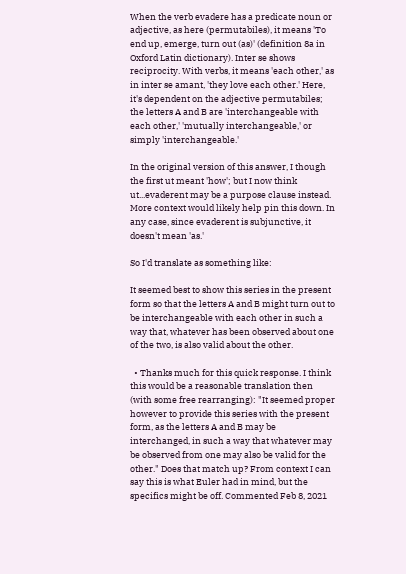When the verb evadere has a predicate noun or adjective, as here (permutabiles), it means 'To end up, emerge, turn out (as)' (definition 8a in Oxford Latin dictionary). Inter se shows reciprocity. With verbs, it means 'each other,' as in inter se amant, 'they love each other.' Here, it's dependent on the adjective permutabiles; the letters A and B are 'interchangeable with each other,' 'mutually interchangeable,' or simply 'interchangeable.'

In the original version of this answer, I though the first ut meant 'how'; but I now think ut...evaderent may be a purpose clause instead. More context would likely help pin this down. In any case, since evaderent is subjunctive, it doesn't mean 'as.'

So I'd translate as something like:

It seemed best to show this series in the present form so that the letters A and B might turn out to be interchangeable with each other in such a way that, whatever has been observed about one of the two, is also valid about the other.

  • Thanks much for this quick response. I think this would be a reasonable translation then (with some free rearranging): "It seemed proper however to provide this series with the present form, as the letters A and B may be interchanged, in such a way that whatever may be observed from one may also be valid for the other." Does that match up? From context I can say this is what Euler had in mind, but the specifics might be off. Commented Feb 8, 2021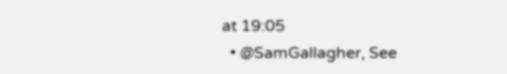at 19:05
  • @SamGallagher, See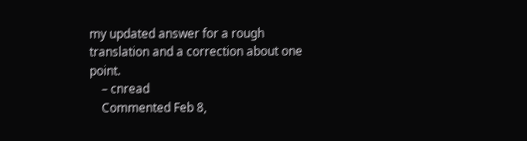my updated answer for a rough translation and a correction about one point.
    – cnread
    Commented Feb 8,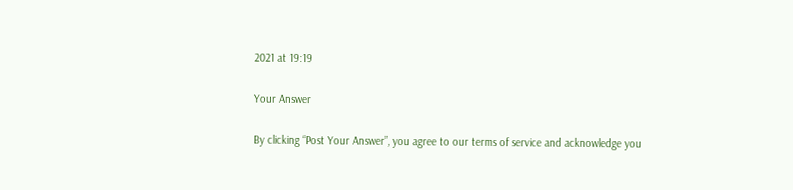2021 at 19:19

Your Answer

By clicking “Post Your Answer”, you agree to our terms of service and acknowledge you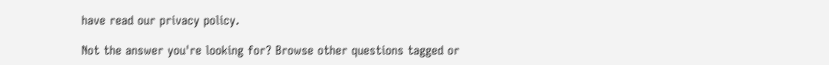have read our privacy policy.

Not the answer you're looking for? Browse other questions tagged or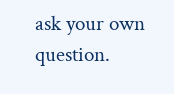ask your own question.